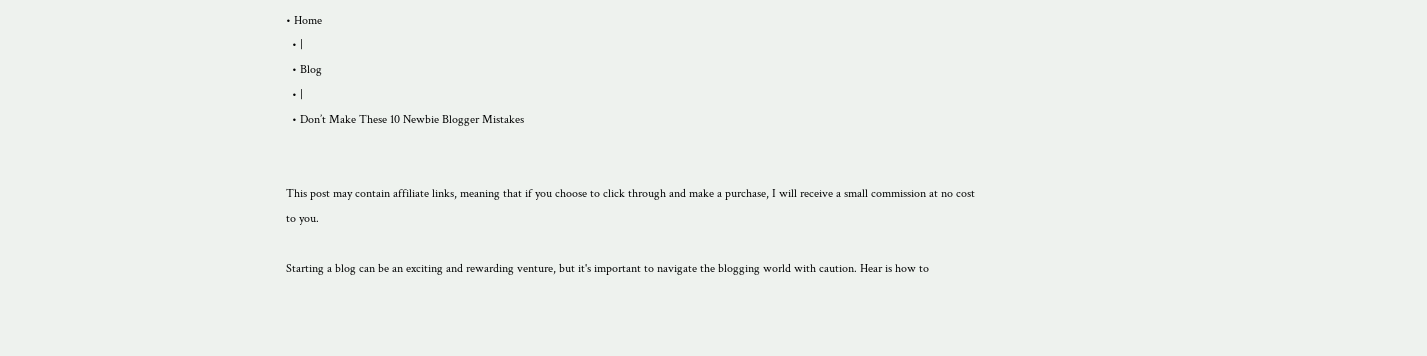• Home
  • |
  • Blog
  • |
  • Don’t Make These 10 Newbie Blogger Mistakes


This post may contain affiliate links, meaning that if you choose to click through and make a purchase, I will receive a small commission at no cost to you.

Starting a blog can be an exciting and rewarding venture, but it's important to navigate the blogging world with caution. Hear is how to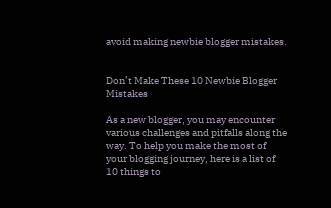avoid making newbie blogger mistakes.


Don’t Make These 10 Newbie Blogger Mistakes

As a new blogger, you may encounter various challenges and pitfalls along the way. To help you make the most of your blogging journey, here is a list of 10 things to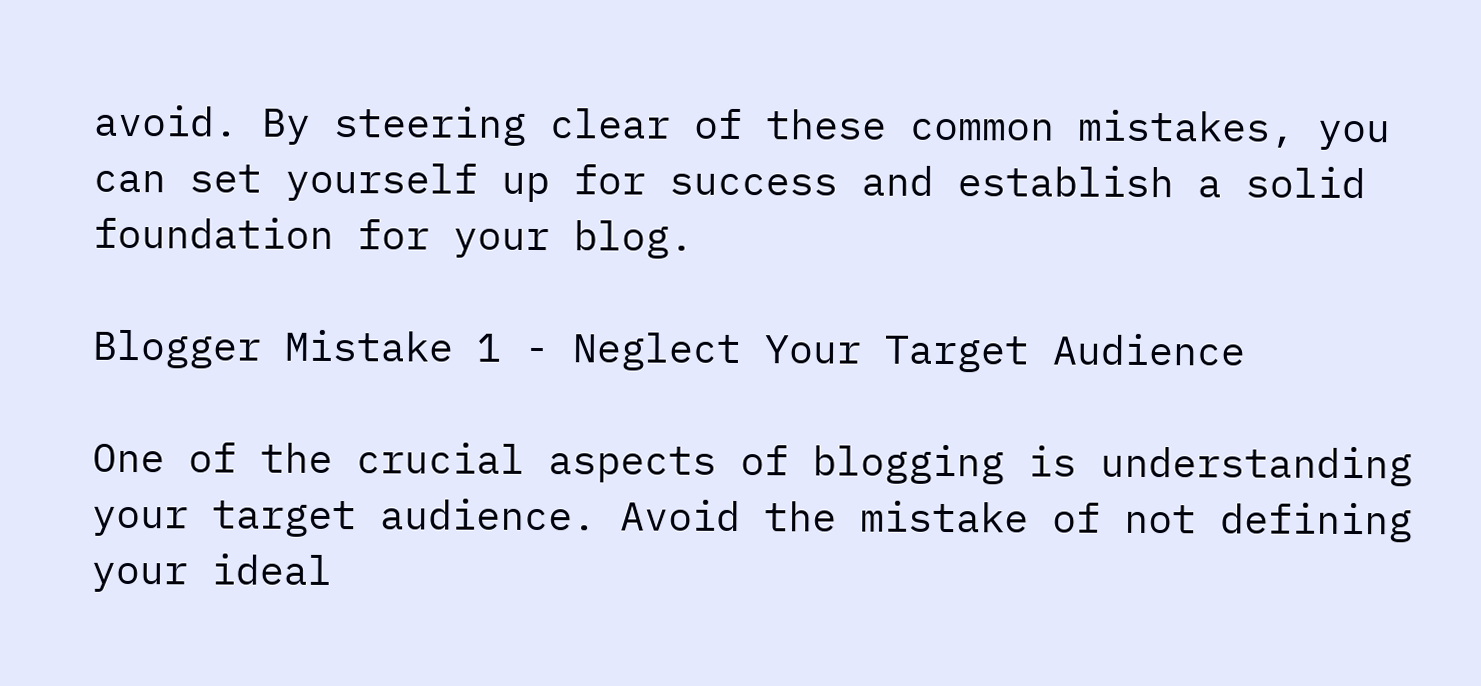avoid. By steering clear of these common mistakes, you can set yourself up for success and establish a solid foundation for your blog.

Blogger Mistake 1 - Neglect Your Target Audience

One of the crucial aspects of blogging is understanding your target audience. Avoid the mistake of not defining your ideal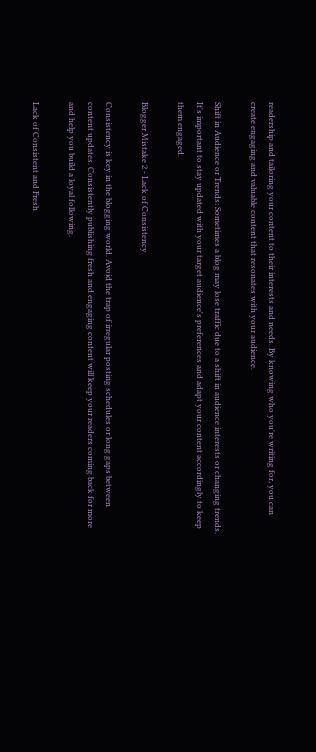readership and tailoring your content to their interests and needs. By knowing who you're writing for, you can create engaging and valuable content that resonates with your audience.

Shift in Audience or Trends: Sometimes a blog may lose traffic due to a shift in audience interests or changing trends. It's important to stay updated with your target audience's preferences and adapt your content accordingly to keep them engaged.

Blogger Mistake 2 - Lack of Consistency

Consistency is key in the blogging world. Avoid the trap of irregular posting schedules or long gaps between content updates. Consistently publishing fresh and engaging content will keep your readers coming back for more and help you build a loyal following.

Lack of Consistent and Fresh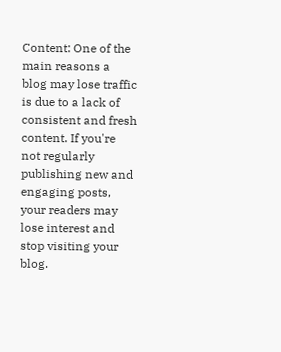Content: One of the main reasons a blog may lose traffic is due to a lack of consistent and fresh content. If you're not regularly publishing new and engaging posts, your readers may lose interest and stop visiting your blog.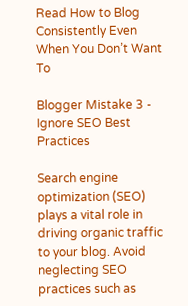Read How to Blog Consistently Even When You Don’t Want To

Blogger Mistake 3 - Ignore SEO Best Practices

Search engine optimization (SEO) plays a vital role in driving organic traffic to your blog. Avoid neglecting SEO practices such as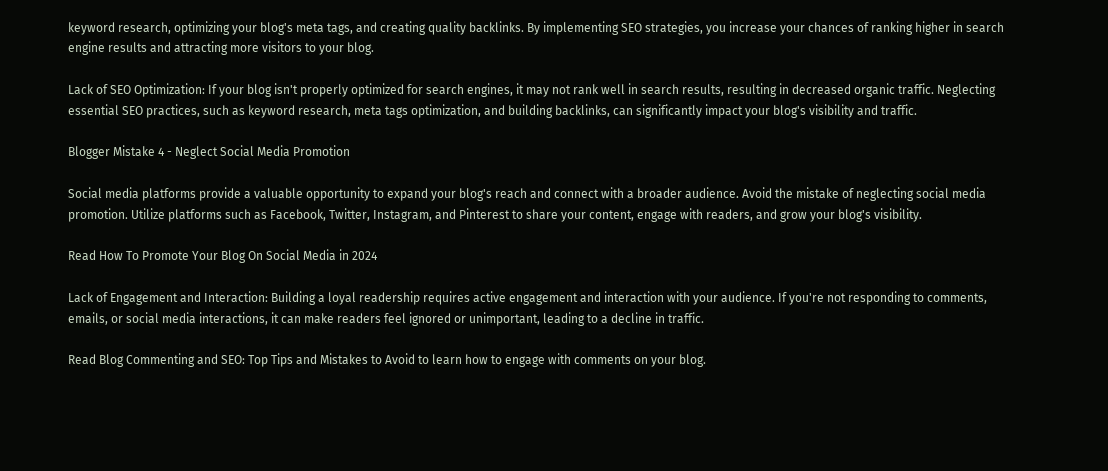keyword research, optimizing your blog's meta tags, and creating quality backlinks. By implementing SEO strategies, you increase your chances of ranking higher in search engine results and attracting more visitors to your blog.

Lack of SEO Optimization: If your blog isn't properly optimized for search engines, it may not rank well in search results, resulting in decreased organic traffic. Neglecting essential SEO practices, such as keyword research, meta tags optimization, and building backlinks, can significantly impact your blog's visibility and traffic.

Blogger Mistake 4 - Neglect Social Media Promotion

Social media platforms provide a valuable opportunity to expand your blog's reach and connect with a broader audience. Avoid the mistake of neglecting social media promotion. Utilize platforms such as Facebook, Twitter, Instagram, and Pinterest to share your content, engage with readers, and grow your blog's visibility.

Read How To Promote Your Blog On Social Media in 2024

Lack of Engagement and Interaction: Building a loyal readership requires active engagement and interaction with your audience. If you're not responding to comments, emails, or social media interactions, it can make readers feel ignored or unimportant, leading to a decline in traffic.

Read Blog Commenting and SEO: Top Tips and Mistakes to Avoid to learn how to engage with comments on your blog.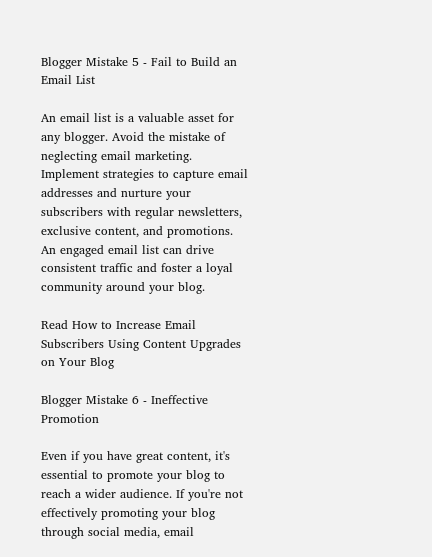Blogger Mistake 5 - Fail to Build an Email List

An email list is a valuable asset for any blogger. Avoid the mistake of neglecting email marketing. Implement strategies to capture email addresses and nurture your subscribers with regular newsletters, exclusive content, and promotions. An engaged email list can drive consistent traffic and foster a loyal community around your blog.

Read How to Increase Email Subscribers Using Content Upgrades on Your Blog

Blogger Mistake 6 - Ineffective Promotion

Even if you have great content, it's essential to promote your blog to reach a wider audience. If you're not effectively promoting your blog through social media, email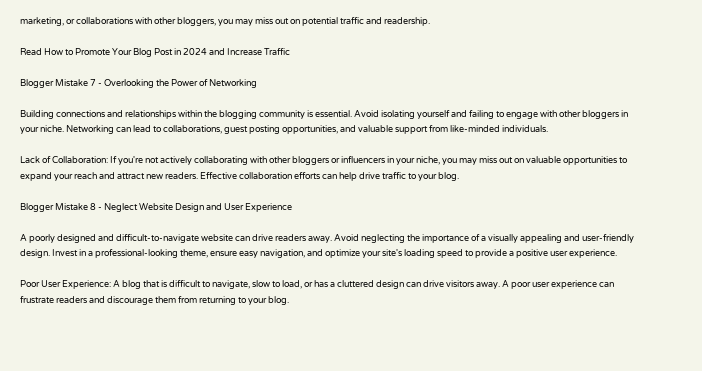marketing, or collaborations with other bloggers, you may miss out on potential traffic and readership.

Read How to Promote Your Blog Post in 2024 and Increase Traffic

Blogger Mistake 7 - Overlooking the Power of Networking

Building connections and relationships within the blogging community is essential. Avoid isolating yourself and failing to engage with other bloggers in your niche. Networking can lead to collaborations, guest posting opportunities, and valuable support from like-minded individuals.

Lack of Collaboration: If you're not actively collaborating with other bloggers or influencers in your niche, you may miss out on valuable opportunities to expand your reach and attract new readers. Effective collaboration efforts can help drive traffic to your blog.

Blogger Mistake 8 - Neglect Website Design and User Experience

A poorly designed and difficult-to-navigate website can drive readers away. Avoid neglecting the importance of a visually appealing and user-friendly design. Invest in a professional-looking theme, ensure easy navigation, and optimize your site's loading speed to provide a positive user experience.

Poor User Experience: A blog that is difficult to navigate, slow to load, or has a cluttered design can drive visitors away. A poor user experience can frustrate readers and discourage them from returning to your blog.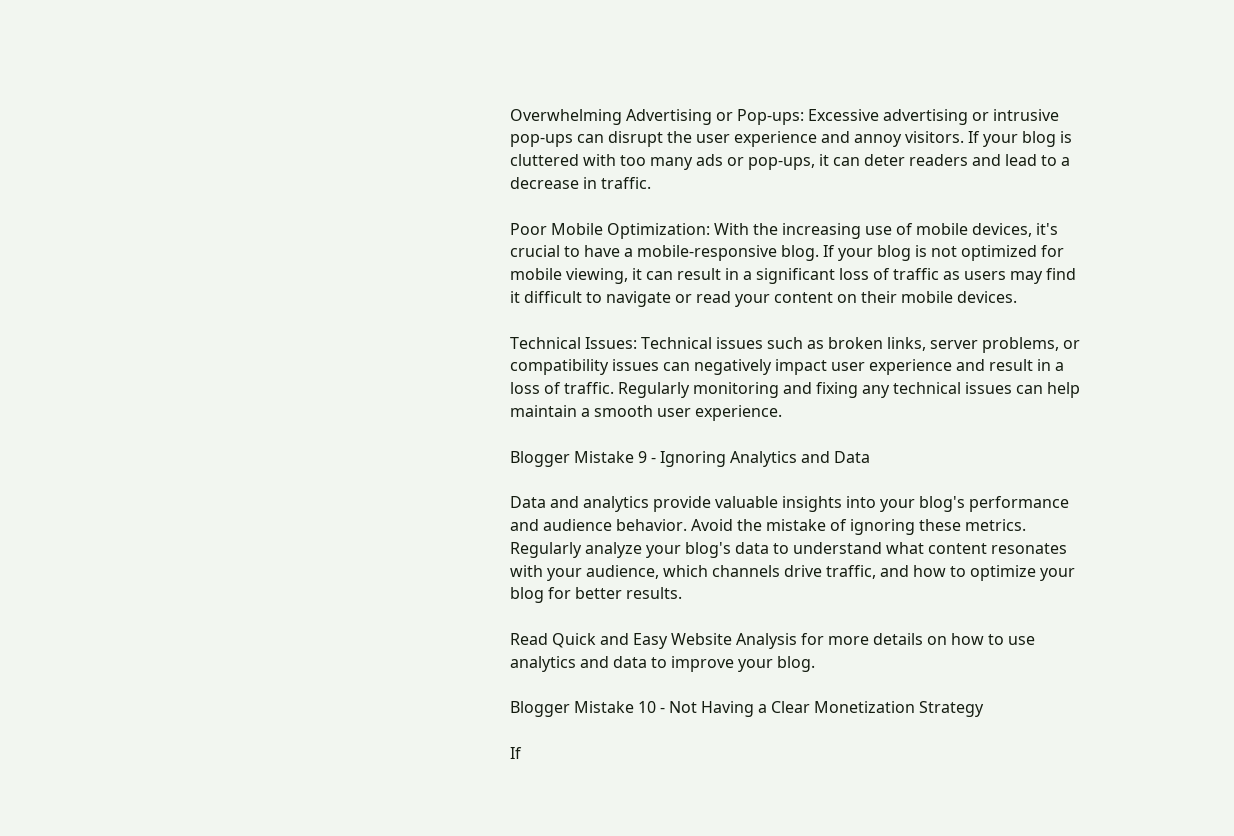Overwhelming Advertising or Pop-ups: Excessive advertising or intrusive pop-ups can disrupt the user experience and annoy visitors. If your blog is cluttered with too many ads or pop-ups, it can deter readers and lead to a decrease in traffic.

Poor Mobile Optimization: With the increasing use of mobile devices, it's crucial to have a mobile-responsive blog. If your blog is not optimized for mobile viewing, it can result in a significant loss of traffic as users may find it difficult to navigate or read your content on their mobile devices.

Technical Issues: Technical issues such as broken links, server problems, or compatibility issues can negatively impact user experience and result in a loss of traffic. Regularly monitoring and fixing any technical issues can help maintain a smooth user experience.

Blogger Mistake 9 - Ignoring Analytics and Data

Data and analytics provide valuable insights into your blog's performance and audience behavior. Avoid the mistake of ignoring these metrics. Regularly analyze your blog's data to understand what content resonates with your audience, which channels drive traffic, and how to optimize your blog for better results.

Read Quick and Easy Website Analysis for more details on how to use analytics and data to improve your blog.

Blogger Mistake 10 - Not Having a Clear Monetization Strategy

If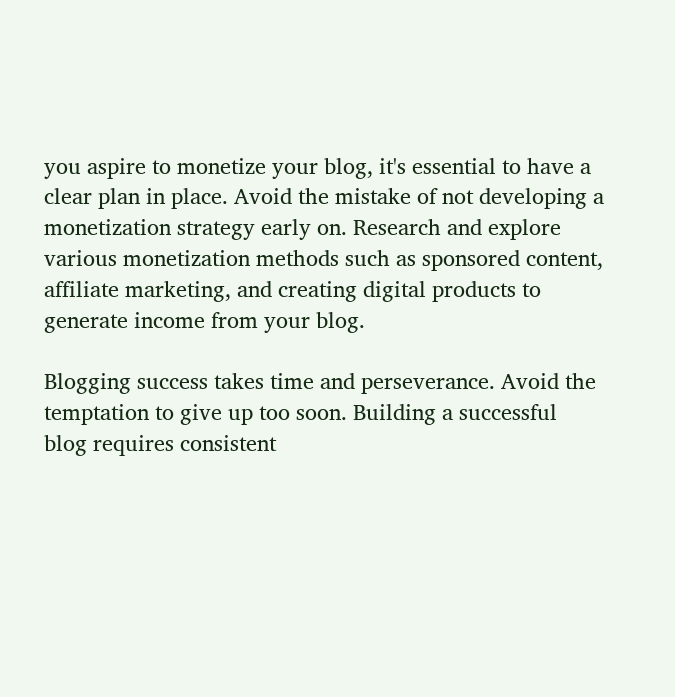you aspire to monetize your blog, it's essential to have a clear plan in place. Avoid the mistake of not developing a monetization strategy early on. Research and explore various monetization methods such as sponsored content, affiliate marketing, and creating digital products to generate income from your blog.

Blogging success takes time and perseverance. Avoid the temptation to give up too soon. Building a successful blog requires consistent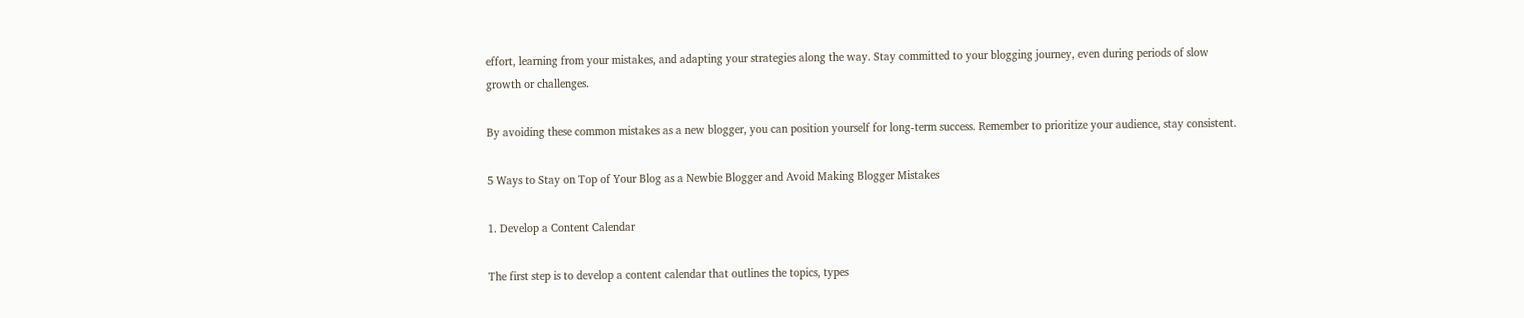effort, learning from your mistakes, and adapting your strategies along the way. Stay committed to your blogging journey, even during periods of slow growth or challenges.

By avoiding these common mistakes as a new blogger, you can position yourself for long-term success. Remember to prioritize your audience, stay consistent.

5 Ways to Stay on Top of Your Blog as a Newbie Blogger and Avoid Making Blogger Mistakes

1. Develop a Content Calendar

The first step is to develop a content calendar that outlines the topics, types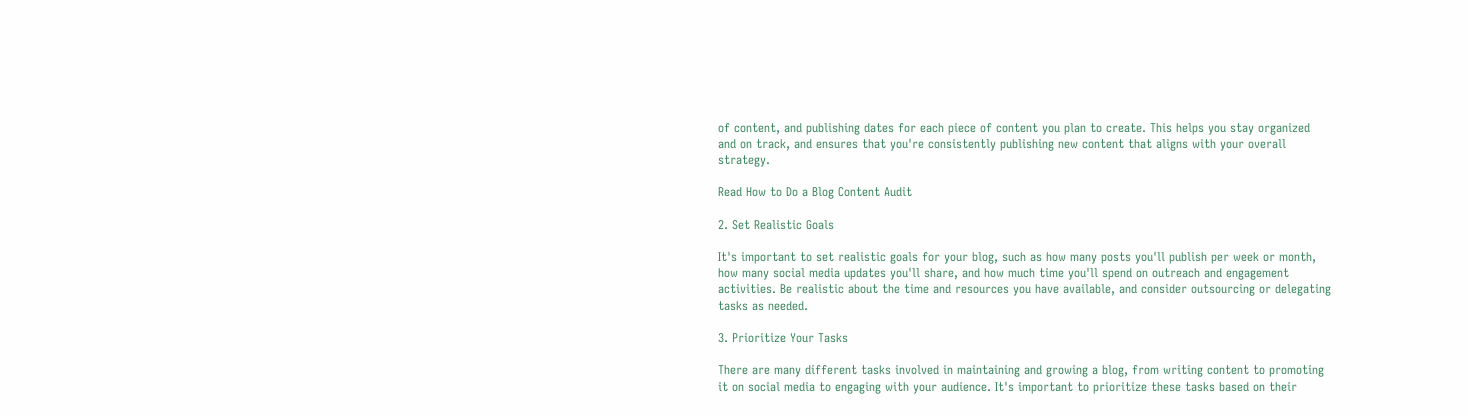of content, and publishing dates for each piece of content you plan to create. This helps you stay organized and on track, and ensures that you're consistently publishing new content that aligns with your overall strategy.

Read How to Do a Blog Content Audit

2. Set Realistic Goals

It's important to set realistic goals for your blog, such as how many posts you'll publish per week or month, how many social media updates you'll share, and how much time you'll spend on outreach and engagement activities. Be realistic about the time and resources you have available, and consider outsourcing or delegating tasks as needed.

3. Prioritize Your Tasks

There are many different tasks involved in maintaining and growing a blog, from writing content to promoting it on social media to engaging with your audience. It's important to prioritize these tasks based on their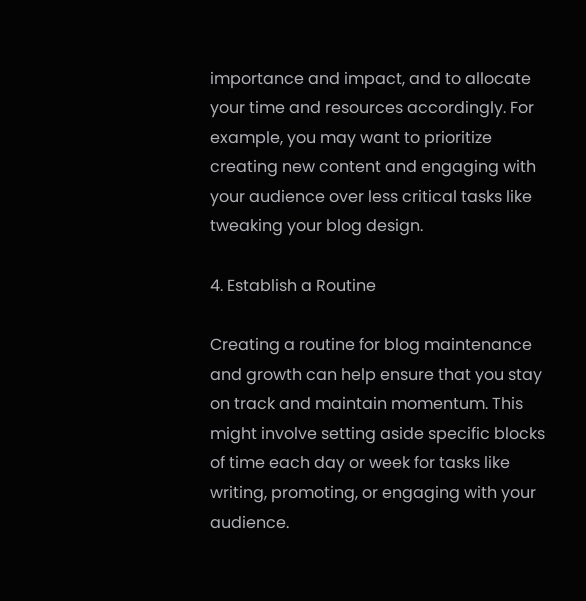importance and impact, and to allocate your time and resources accordingly. For example, you may want to prioritize creating new content and engaging with your audience over less critical tasks like tweaking your blog design.

4. Establish a Routine

Creating a routine for blog maintenance and growth can help ensure that you stay on track and maintain momentum. This might involve setting aside specific blocks of time each day or week for tasks like writing, promoting, or engaging with your audience.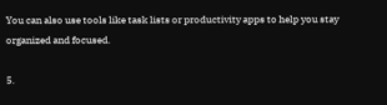You can also use tools like task lists or productivity apps to help you stay organized and focused.

5.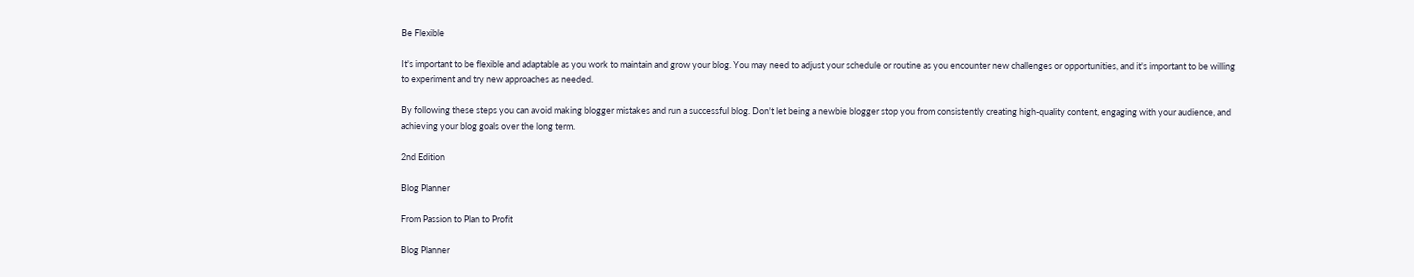Be Flexible

It's important to be flexible and adaptable as you work to maintain and grow your blog. You may need to adjust your schedule or routine as you encounter new challenges or opportunities, and it's important to be willing to experiment and try new approaches as needed.

By following these steps you can avoid making blogger mistakes and run a successful blog. Don't let being a newbie blogger stop you from consistently creating high-quality content, engaging with your audience, and achieving your blog goals over the long term.

2nd Edition

Blog Planner

From Passion to Plan to Profit

Blog Planner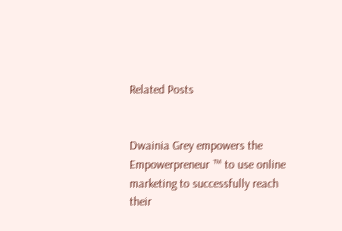Related Posts


Dwainia Grey empowers the Empowerpreneur ™ to use online marketing to successfully reach their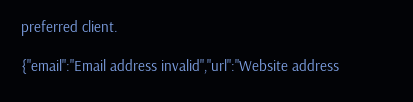preferred client.

{"email":"Email address invalid","url":"Website address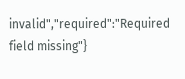invalid","required":"Required field missing"}